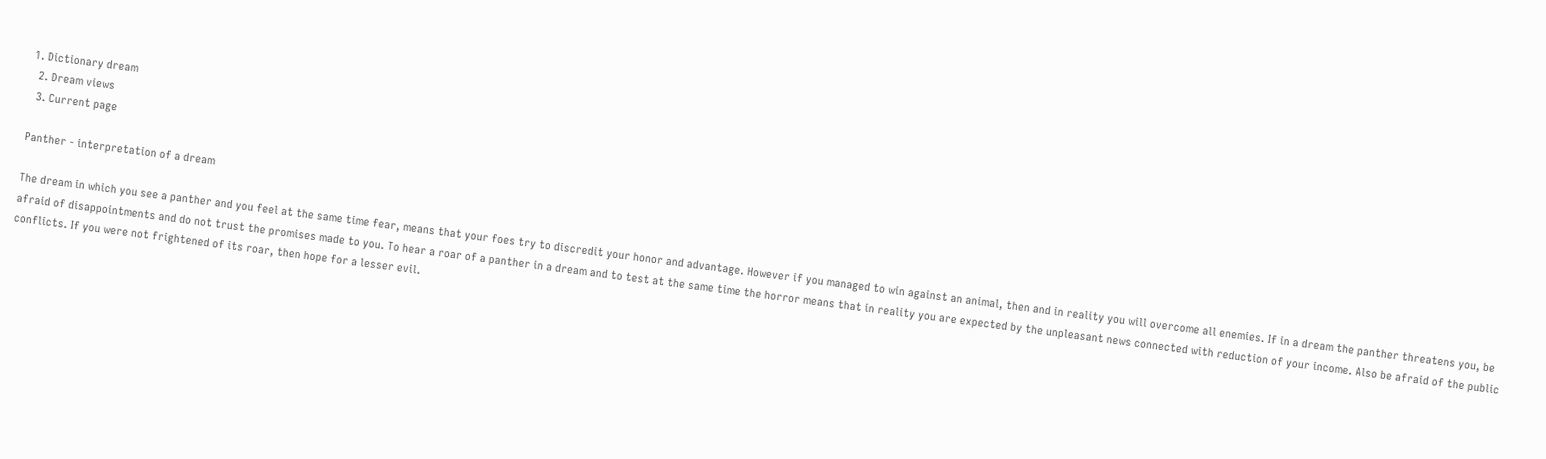1. Dictionary dream
  2. Dream views
  3. Current page

Panther - interpretation of a dream

The dream in which you see a panther and you feel at the same time fear, means that your foes try to discredit your honor and advantage. However if you managed to win against an animal, then and in reality you will overcome all enemies. If in a dream the panther threatens you, be afraid of disappointments and do not trust the promises made to you. To hear a roar of a panther in a dream and to test at the same time the horror means that in reality you are expected by the unpleasant news connected with reduction of your income. Also be afraid of the public conflicts. If you were not frightened of its roar, then hope for a lesser evil.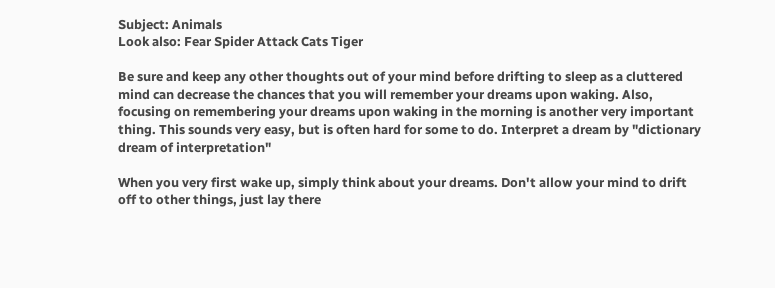Subject: Animals
Look also: Fear Spider Attack Cats Tiger

Be sure and keep any other thoughts out of your mind before drifting to sleep as a cluttered mind can decrease the chances that you will remember your dreams upon waking. Also, focusing on remembering your dreams upon waking in the morning is another very important thing. This sounds very easy, but is often hard for some to do. Interpret a dream by "dictionary dream of interpretation"

When you very first wake up, simply think about your dreams. Don't allow your mind to drift off to other things, just lay there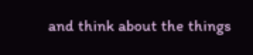and think about the things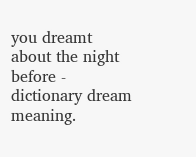you dreamt about the night before - dictionary dream meaning.